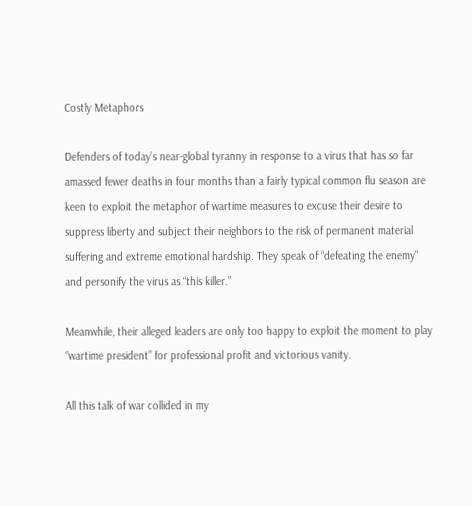Costly Metaphors

Defenders of today’s near-global tyranny in response to a virus that has so far amassed fewer deaths in four months than a fairly typical common flu season are keen to exploit the metaphor of wartime measures to excuse their desire to suppress liberty and subject their neighbors to the risk of permanent material suffering and extreme emotional hardship. They speak of “defeating the enemy” and personify the virus as “this killer.”

Meanwhile, their alleged leaders are only too happy to exploit the moment to play “wartime president” for professional profit and victorious vanity.

All this talk of war collided in my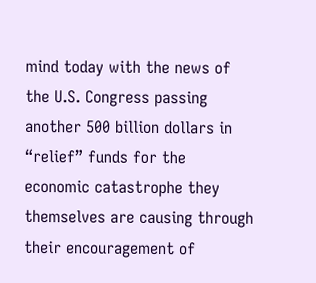mind today with the news of the U.S. Congress passing another 500 billion dollars in “relief” funds for the economic catastrophe they themselves are causing through their encouragement of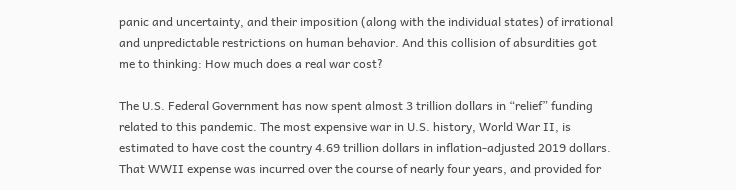panic and uncertainty, and their imposition (along with the individual states) of irrational and unpredictable restrictions on human behavior. And this collision of absurdities got me to thinking: How much does a real war cost?

The U.S. Federal Government has now spent almost 3 trillion dollars in “relief” funding related to this pandemic. The most expensive war in U.S. history, World War II, is estimated to have cost the country 4.69 trillion dollars in inflation-adjusted 2019 dollars. That WWII expense was incurred over the course of nearly four years, and provided for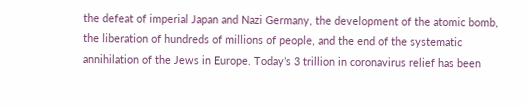the defeat of imperial Japan and Nazi Germany, the development of the atomic bomb, the liberation of hundreds of millions of people, and the end of the systematic annihilation of the Jews in Europe. Today’s 3 trillion in coronavirus relief has been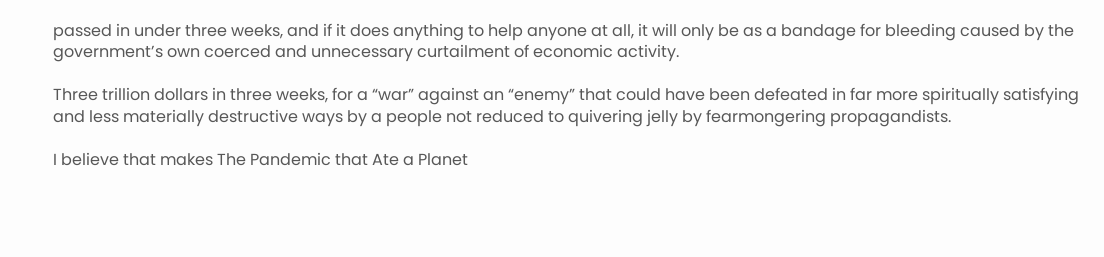passed in under three weeks, and if it does anything to help anyone at all, it will only be as a bandage for bleeding caused by the government’s own coerced and unnecessary curtailment of economic activity.

Three trillion dollars in three weeks, for a “war” against an “enemy” that could have been defeated in far more spiritually satisfying and less materially destructive ways by a people not reduced to quivering jelly by fearmongering propagandists.

I believe that makes The Pandemic that Ate a Planet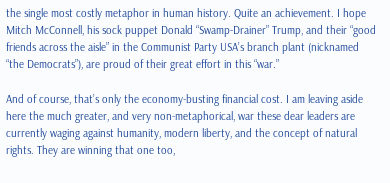the single most costly metaphor in human history. Quite an achievement. I hope Mitch McConnell, his sock puppet Donald “Swamp-Drainer” Trump, and their “good friends across the aisle” in the Communist Party USA’s branch plant (nicknamed “the Democrats”), are proud of their great effort in this “war.”

And of course, that’s only the economy-busting financial cost. I am leaving aside here the much greater, and very non-metaphorical, war these dear leaders are currently waging against humanity, modern liberty, and the concept of natural rights. They are winning that one too,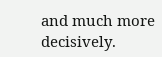and much more decisively.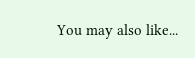You may also like...